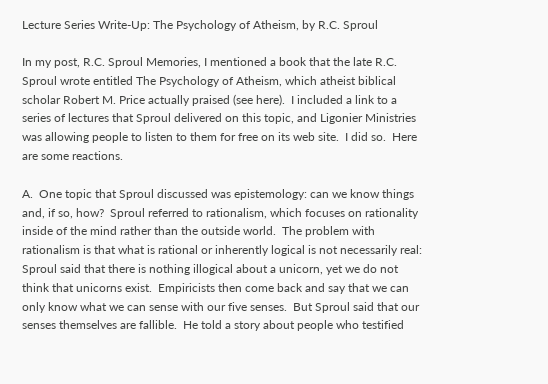Lecture Series Write-Up: The Psychology of Atheism, by R.C. Sproul

In my post, R.C. Sproul Memories, I mentioned a book that the late R.C. Sproul wrote entitled The Psychology of Atheism, which atheist biblical scholar Robert M. Price actually praised (see here).  I included a link to a series of lectures that Sproul delivered on this topic, and Ligonier Ministries was allowing people to listen to them for free on its web site.  I did so.  Here are some reactions.

A.  One topic that Sproul discussed was epistemology: can we know things and, if so, how?  Sproul referred to rationalism, which focuses on rationality inside of the mind rather than the outside world.  The problem with rationalism is that what is rational or inherently logical is not necessarily real: Sproul said that there is nothing illogical about a unicorn, yet we do not think that unicorns exist.  Empiricists then come back and say that we can only know what we can sense with our five senses.  But Sproul said that our senses themselves are fallible.  He told a story about people who testified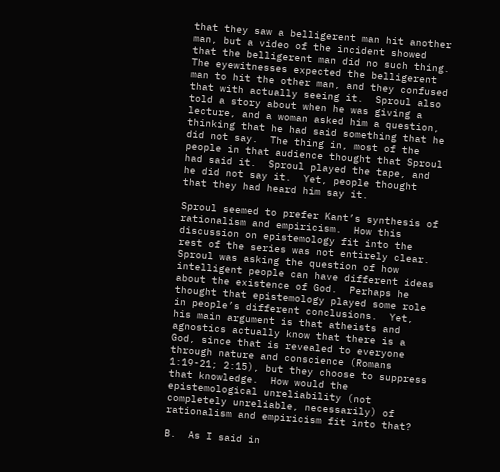that they saw a belligerent man hit another man, but a video of the incident showed that the belligerent man did no such thing.  The eyewitnesses expected the belligerent man to hit the other man, and they confused that with actually seeing it.  Sproul also told a story about when he was giving a lecture, and a woman asked him a question, thinking that he had said something that he did not say.  The thing in, most of the people in that audience thought that Sproul had said it.  Sproul played the tape, and he did not say it.  Yet, people thought that they had heard him say it.

Sproul seemed to prefer Kant’s synthesis of rationalism and empiricism.  How this discussion on epistemology fit into the rest of the series was not entirely clear.  Sproul was asking the question of how intelligent people can have different ideas about the existence of God.  Perhaps he thought that epistemology played some role in people’s different conclusions.  Yet, his main argument is that atheists and agnostics actually know that there is a God, since that is revealed to everyone through nature and conscience (Romans 1:19-21; 2:15), but they choose to suppress that knowledge.  How would the epistemological unreliability (not completely unreliable, necessarily) of rationalism and empiricism fit into that?

B.  As I said in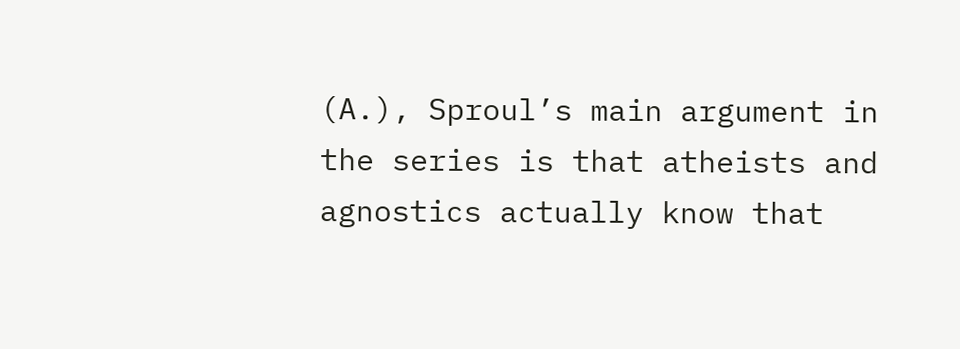(A.), Sproul’s main argument in the series is that atheists and agnostics actually know that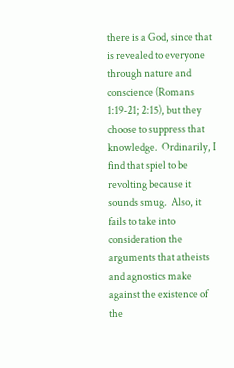there is a God, since that is revealed to everyone through nature and conscience (Romans 1:19-21; 2:15), but they choose to suppress that knowledge.  Ordinarily, I find that spiel to be revolting because it sounds smug.  Also, it fails to take into consideration the arguments that atheists and agnostics make against the existence of the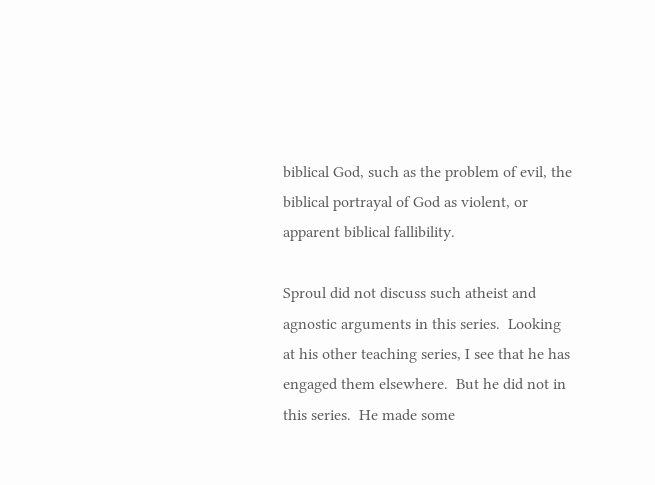biblical God, such as the problem of evil, the biblical portrayal of God as violent, or apparent biblical fallibility.

Sproul did not discuss such atheist and agnostic arguments in this series.  Looking at his other teaching series, I see that he has engaged them elsewhere.  But he did not in this series.  He made some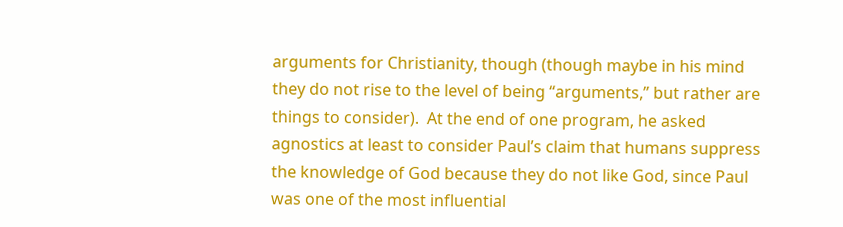arguments for Christianity, though (though maybe in his mind they do not rise to the level of being “arguments,” but rather are things to consider).  At the end of one program, he asked agnostics at least to consider Paul’s claim that humans suppress the knowledge of God because they do not like God, since Paul was one of the most influential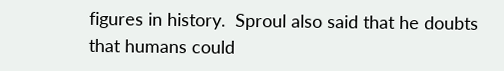figures in history.  Sproul also said that he doubts that humans could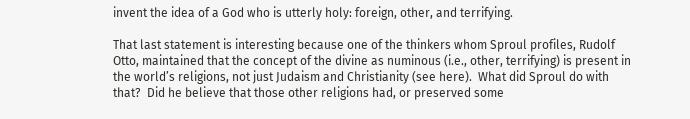invent the idea of a God who is utterly holy: foreign, other, and terrifying.

That last statement is interesting because one of the thinkers whom Sproul profiles, Rudolf Otto, maintained that the concept of the divine as numinous (i.e., other, terrifying) is present in the world’s religions, not just Judaism and Christianity (see here).  What did Sproul do with that?  Did he believe that those other religions had, or preserved some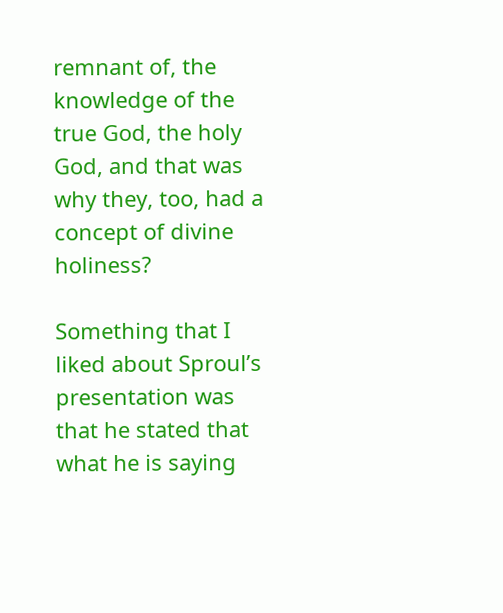remnant of, the knowledge of the true God, the holy God, and that was why they, too, had a concept of divine holiness?

Something that I liked about Sproul’s presentation was that he stated that what he is saying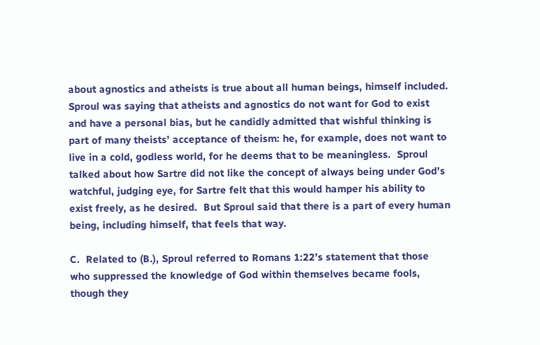about agnostics and atheists is true about all human beings, himself included.  Sproul was saying that atheists and agnostics do not want for God to exist and have a personal bias, but he candidly admitted that wishful thinking is part of many theists’ acceptance of theism: he, for example, does not want to live in a cold, godless world, for he deems that to be meaningless.  Sproul talked about how Sartre did not like the concept of always being under God’s watchful, judging eye, for Sartre felt that this would hamper his ability to exist freely, as he desired.  But Sproul said that there is a part of every human being, including himself, that feels that way.

C.  Related to (B.), Sproul referred to Romans 1:22’s statement that those who suppressed the knowledge of God within themselves became fools, though they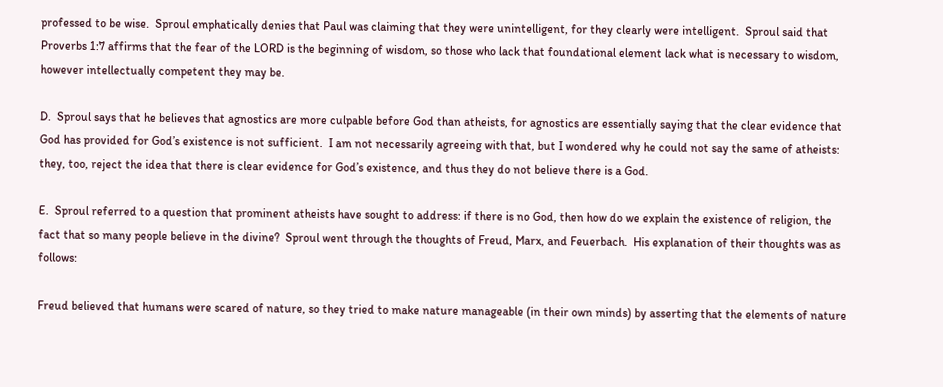professed to be wise.  Sproul emphatically denies that Paul was claiming that they were unintelligent, for they clearly were intelligent.  Sproul said that Proverbs 1:7 affirms that the fear of the LORD is the beginning of wisdom, so those who lack that foundational element lack what is necessary to wisdom, however intellectually competent they may be.

D.  Sproul says that he believes that agnostics are more culpable before God than atheists, for agnostics are essentially saying that the clear evidence that God has provided for God’s existence is not sufficient.  I am not necessarily agreeing with that, but I wondered why he could not say the same of atheists: they, too, reject the idea that there is clear evidence for God’s existence, and thus they do not believe there is a God.

E.  Sproul referred to a question that prominent atheists have sought to address: if there is no God, then how do we explain the existence of religion, the fact that so many people believe in the divine?  Sproul went through the thoughts of Freud, Marx, and Feuerbach.  His explanation of their thoughts was as follows:

Freud believed that humans were scared of nature, so they tried to make nature manageable (in their own minds) by asserting that the elements of nature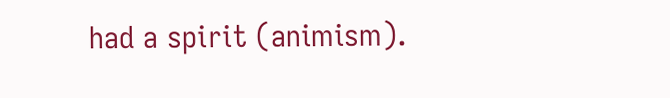had a spirit (animism).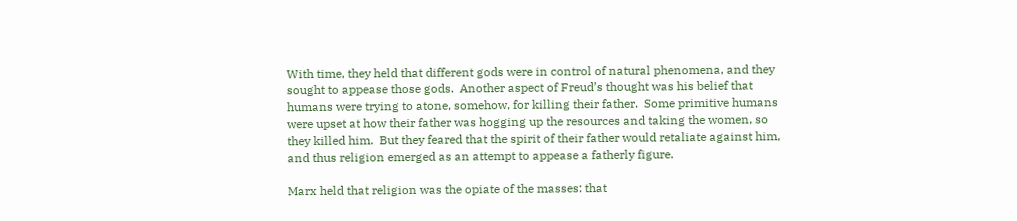With time, they held that different gods were in control of natural phenomena, and they sought to appease those gods.  Another aspect of Freud’s thought was his belief that humans were trying to atone, somehow, for killing their father.  Some primitive humans were upset at how their father was hogging up the resources and taking the women, so they killed him.  But they feared that the spirit of their father would retaliate against him, and thus religion emerged as an attempt to appease a fatherly figure.

Marx held that religion was the opiate of the masses: that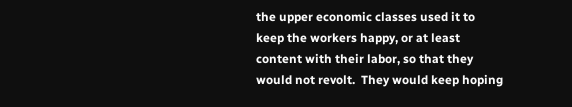the upper economic classes used it to keep the workers happy, or at least content with their labor, so that they would not revolt.  They would keep hoping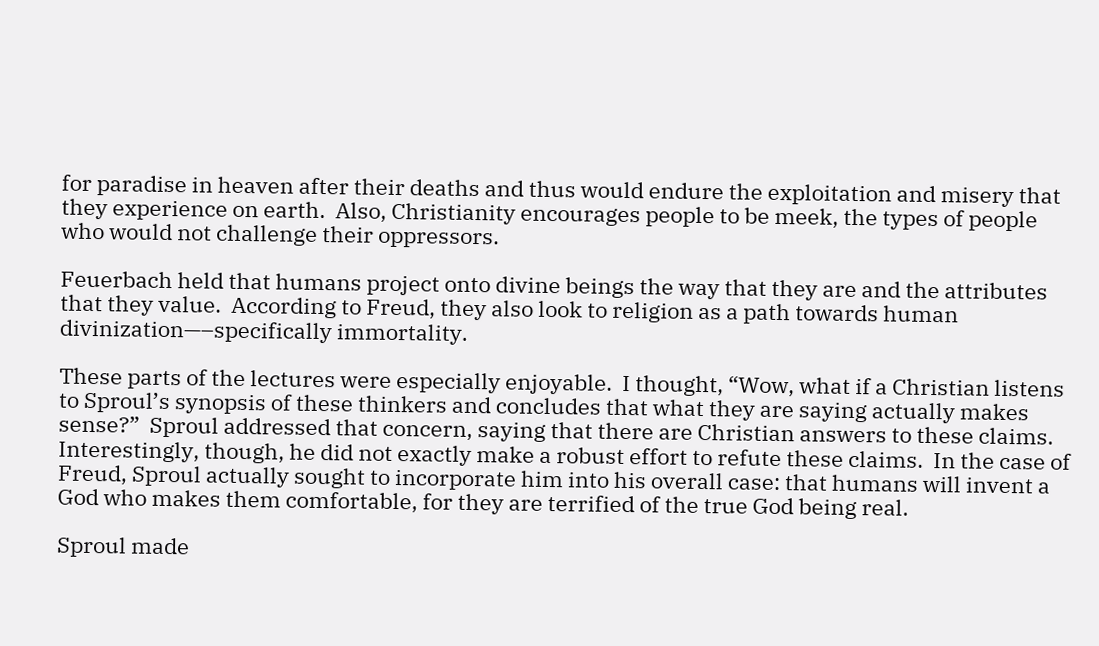for paradise in heaven after their deaths and thus would endure the exploitation and misery that they experience on earth.  Also, Christianity encourages people to be meek, the types of people who would not challenge their oppressors.

Feuerbach held that humans project onto divine beings the way that they are and the attributes that they value.  According to Freud, they also look to religion as a path towards human divinization—–specifically immortality.

These parts of the lectures were especially enjoyable.  I thought, “Wow, what if a Christian listens to Sproul’s synopsis of these thinkers and concludes that what they are saying actually makes sense?”  Sproul addressed that concern, saying that there are Christian answers to these claims.  Interestingly, though, he did not exactly make a robust effort to refute these claims.  In the case of Freud, Sproul actually sought to incorporate him into his overall case: that humans will invent a God who makes them comfortable, for they are terrified of the true God being real.

Sproul made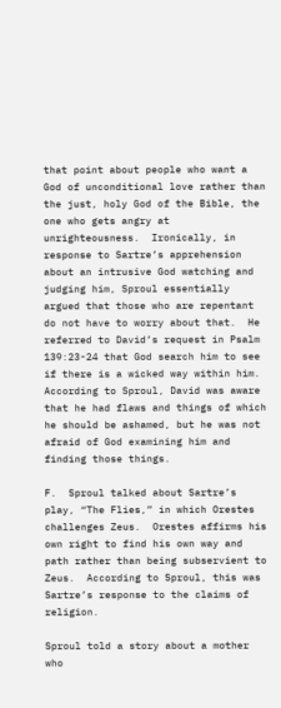that point about people who want a God of unconditional love rather than the just, holy God of the Bible, the one who gets angry at unrighteousness.  Ironically, in response to Sartre’s apprehension about an intrusive God watching and judging him, Sproul essentially argued that those who are repentant do not have to worry about that.  He referred to David’s request in Psalm 139:23-24 that God search him to see if there is a wicked way within him.  According to Sproul, David was aware that he had flaws and things of which he should be ashamed, but he was not afraid of God examining him and finding those things.

F.  Sproul talked about Sartre’s play, “The Flies,” in which Orestes challenges Zeus.  Orestes affirms his own right to find his own way and path rather than being subservient to Zeus.  According to Sproul, this was Sartre’s response to the claims of religion.

Sproul told a story about a mother who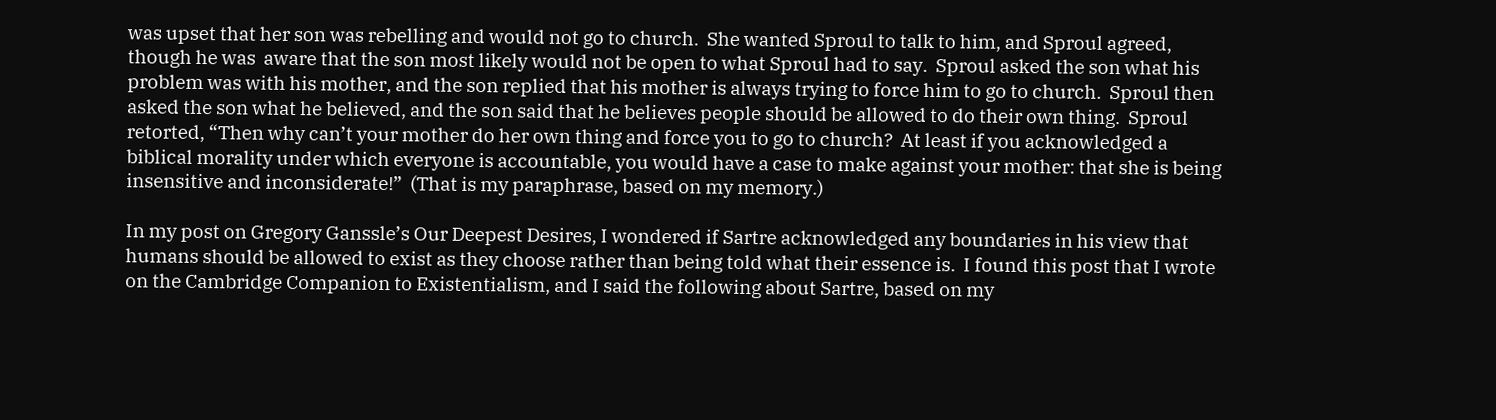was upset that her son was rebelling and would not go to church.  She wanted Sproul to talk to him, and Sproul agreed, though he was  aware that the son most likely would not be open to what Sproul had to say.  Sproul asked the son what his problem was with his mother, and the son replied that his mother is always trying to force him to go to church.  Sproul then asked the son what he believed, and the son said that he believes people should be allowed to do their own thing.  Sproul retorted, “Then why can’t your mother do her own thing and force you to go to church?  At least if you acknowledged a biblical morality under which everyone is accountable, you would have a case to make against your mother: that she is being insensitive and inconsiderate!”  (That is my paraphrase, based on my memory.)

In my post on Gregory Ganssle’s Our Deepest Desires, I wondered if Sartre acknowledged any boundaries in his view that humans should be allowed to exist as they choose rather than being told what their essence is.  I found this post that I wrote on the Cambridge Companion to Existentialism, and I said the following about Sartre, based on my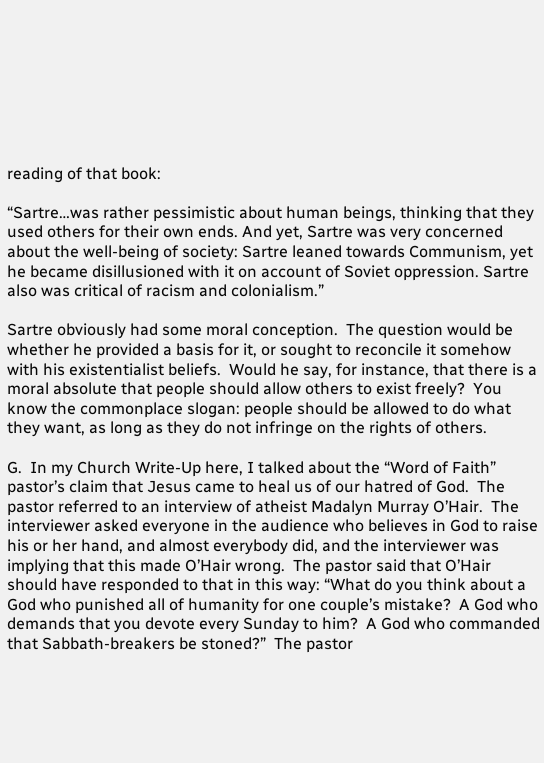reading of that book:

“Sartre…was rather pessimistic about human beings, thinking that they used others for their own ends. And yet, Sartre was very concerned about the well-being of society: Sartre leaned towards Communism, yet he became disillusioned with it on account of Soviet oppression. Sartre also was critical of racism and colonialism.”

Sartre obviously had some moral conception.  The question would be whether he provided a basis for it, or sought to reconcile it somehow with his existentialist beliefs.  Would he say, for instance, that there is a moral absolute that people should allow others to exist freely?  You know the commonplace slogan: people should be allowed to do what they want, as long as they do not infringe on the rights of others.

G.  In my Church Write-Up here, I talked about the “Word of Faith” pastor’s claim that Jesus came to heal us of our hatred of God.  The pastor referred to an interview of atheist Madalyn Murray O’Hair.  The interviewer asked everyone in the audience who believes in God to raise his or her hand, and almost everybody did, and the interviewer was implying that this made O’Hair wrong.  The pastor said that O’Hair should have responded to that in this way: “What do you think about a God who punished all of humanity for one couple’s mistake?  A God who demands that you devote every Sunday to him?  A God who commanded that Sabbath-breakers be stoned?”  The pastor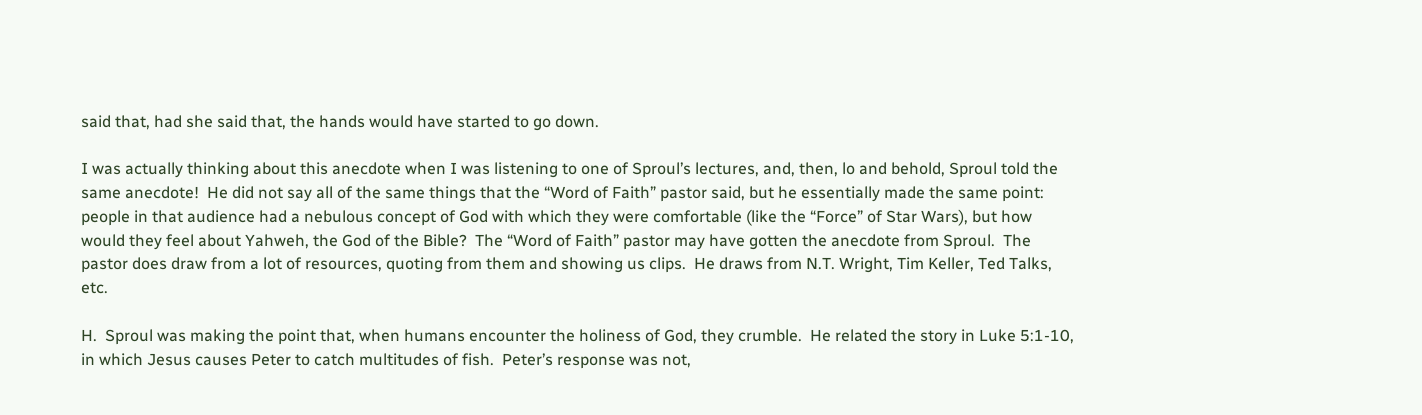said that, had she said that, the hands would have started to go down.

I was actually thinking about this anecdote when I was listening to one of Sproul’s lectures, and, then, lo and behold, Sproul told the same anecdote!  He did not say all of the same things that the “Word of Faith” pastor said, but he essentially made the same point: people in that audience had a nebulous concept of God with which they were comfortable (like the “Force” of Star Wars), but how would they feel about Yahweh, the God of the Bible?  The “Word of Faith” pastor may have gotten the anecdote from Sproul.  The pastor does draw from a lot of resources, quoting from them and showing us clips.  He draws from N.T. Wright, Tim Keller, Ted Talks, etc.

H.  Sproul was making the point that, when humans encounter the holiness of God, they crumble.  He related the story in Luke 5:1-10, in which Jesus causes Peter to catch multitudes of fish.  Peter’s response was not,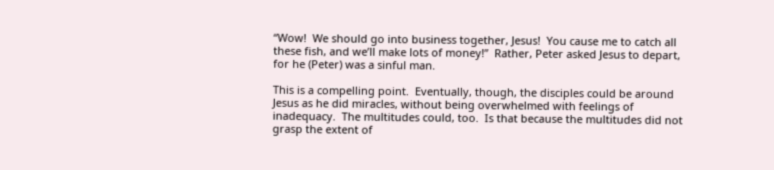“Wow!  We should go into business together, Jesus!  You cause me to catch all these fish, and we’ll make lots of money!”  Rather, Peter asked Jesus to depart, for he (Peter) was a sinful man.

This is a compelling point.  Eventually, though, the disciples could be around Jesus as he did miracles, without being overwhelmed with feelings of inadequacy.  The multitudes could, too.  Is that because the multitudes did not grasp the extent of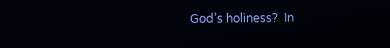God’s holiness?  In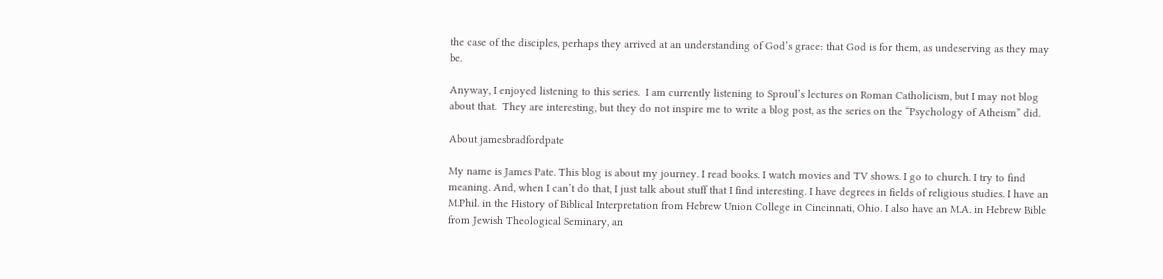the case of the disciples, perhaps they arrived at an understanding of God’s grace: that God is for them, as undeserving as they may be.

Anyway, I enjoyed listening to this series.  I am currently listening to Sproul’s lectures on Roman Catholicism, but I may not blog about that.  They are interesting, but they do not inspire me to write a blog post, as the series on the “Psychology of Atheism” did.

About jamesbradfordpate

My name is James Pate. This blog is about my journey. I read books. I watch movies and TV shows. I go to church. I try to find meaning. And, when I can’t do that, I just talk about stuff that I find interesting. I have degrees in fields of religious studies. I have an M.Phil. in the History of Biblical Interpretation from Hebrew Union College in Cincinnati, Ohio. I also have an M.A. in Hebrew Bible from Jewish Theological Seminary, an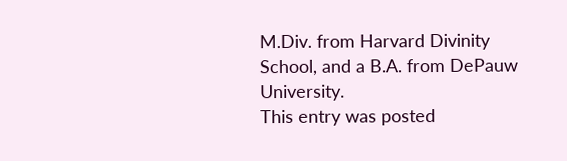M.Div. from Harvard Divinity School, and a B.A. from DePauw University.
This entry was posted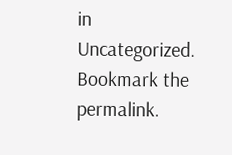in Uncategorized. Bookmark the permalink.